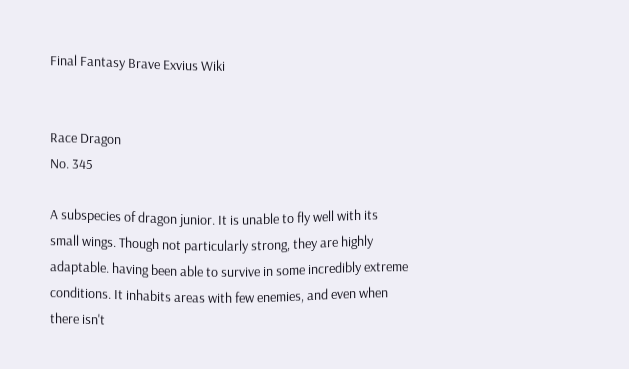Final Fantasy Brave Exvius Wiki


Race Dragon
No. 345

A subspecies of dragon junior. It is unable to fly well with its small wings. Though not particularly strong, they are highly adaptable. having been able to survive in some incredibly extreme conditions. It inhabits areas with few enemies, and even when there isn't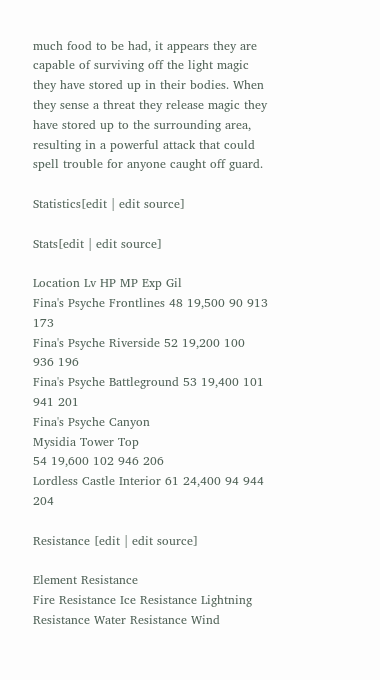much food to be had, it appears they are capable of surviving off the light magic they have stored up in their bodies. When they sense a threat they release magic they have stored up to the surrounding area, resulting in a powerful attack that could spell trouble for anyone caught off guard.

Statistics[edit | edit source]

Stats[edit | edit source]

Location Lv HP MP Exp Gil
Fina's Psyche Frontlines 48 19,500 90 913 173
Fina's Psyche Riverside 52 19,200 100 936 196
Fina's Psyche Battleground 53 19,400 101 941 201
Fina's Psyche Canyon
Mysidia Tower Top
54 19,600 102 946 206
Lordless Castle Interior 61 24,400 94 944 204

Resistance [edit | edit source]

Element Resistance
Fire Resistance Ice Resistance Lightning Resistance Water Resistance Wind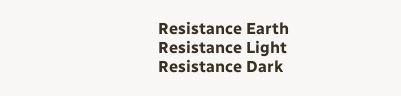Resistance Earth Resistance Light Resistance Dark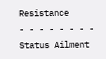Resistance
- - - - - - - -
Status Ailment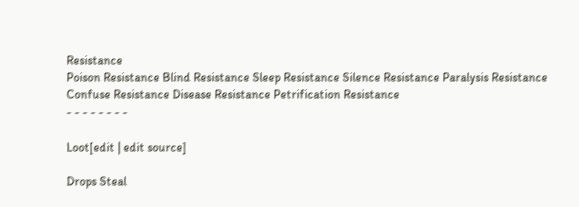Resistance
Poison Resistance Blind Resistance Sleep Resistance Silence Resistance Paralysis Resistance Confuse Resistance Disease Resistance Petrification Resistance
- - - - - - - -

Loot[edit | edit source]

Drops Steal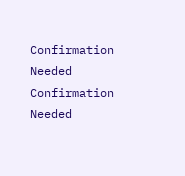Confirmation Needed Confirmation Needed